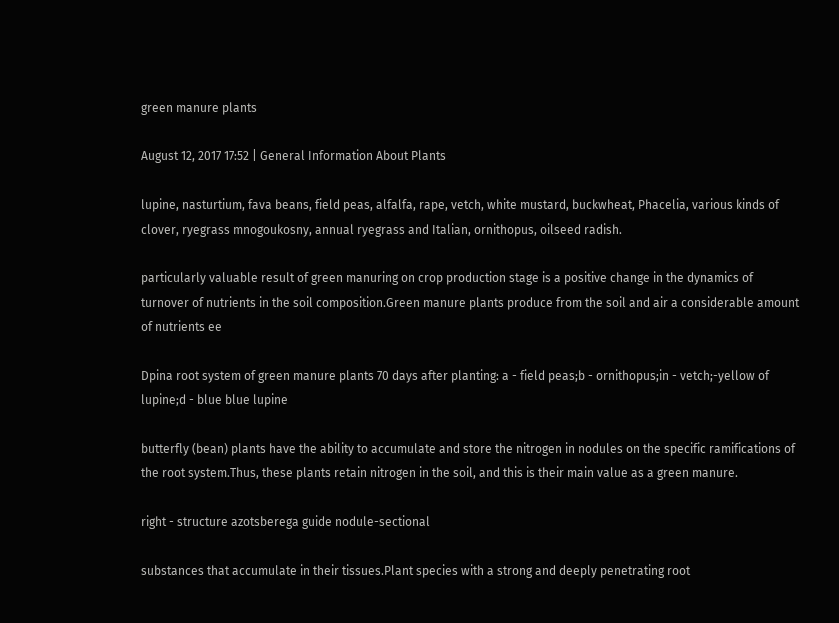green manure plants

August 12, 2017 17:52 | General Information About Plants

lupine, nasturtium, fava beans, field peas, alfalfa, rape, vetch, white mustard, buckwheat, Phacelia, various kinds of clover, ryegrass mnogoukosny, annual ryegrass and Italian, ornithopus, oilseed radish.

particularly valuable result of green manuring on crop production stage is a positive change in the dynamics of turnover of nutrients in the soil composition.Green manure plants produce from the soil and air a considerable amount of nutrients ee

Dpina root system of green manure plants 70 days after planting: a - field peas;b - ornithopus;in - vetch;-yellow of lupine;d - blue blue lupine

butterfly (bean) plants have the ability to accumulate and store the nitrogen in nodules on the specific ramifications of the root system.Thus, these plants retain nitrogen in the soil, and this is their main value as a green manure.

right - structure azotsberega guide nodule-sectional

substances that accumulate in their tissues.Plant species with a strong and deeply penetrating root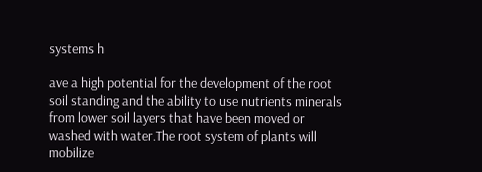systems h

ave a high potential for the development of the root soil standing and the ability to use nutrients minerals from lower soil layers that have been moved or washed with water.The root system of plants will mobilize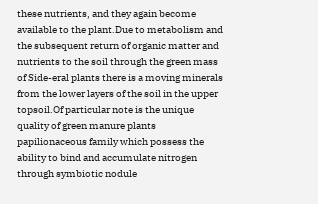these nutrients, and they again become available to the plant.Due to metabolism and the subsequent return of organic matter and nutrients to the soil through the green mass of Side-eral plants there is a moving minerals from the lower layers of the soil in the upper topsoil.Of particular note is the unique quality of green manure plants papilionaceous family which possess the ability to bind and accumulate nitrogen through symbiotic nodule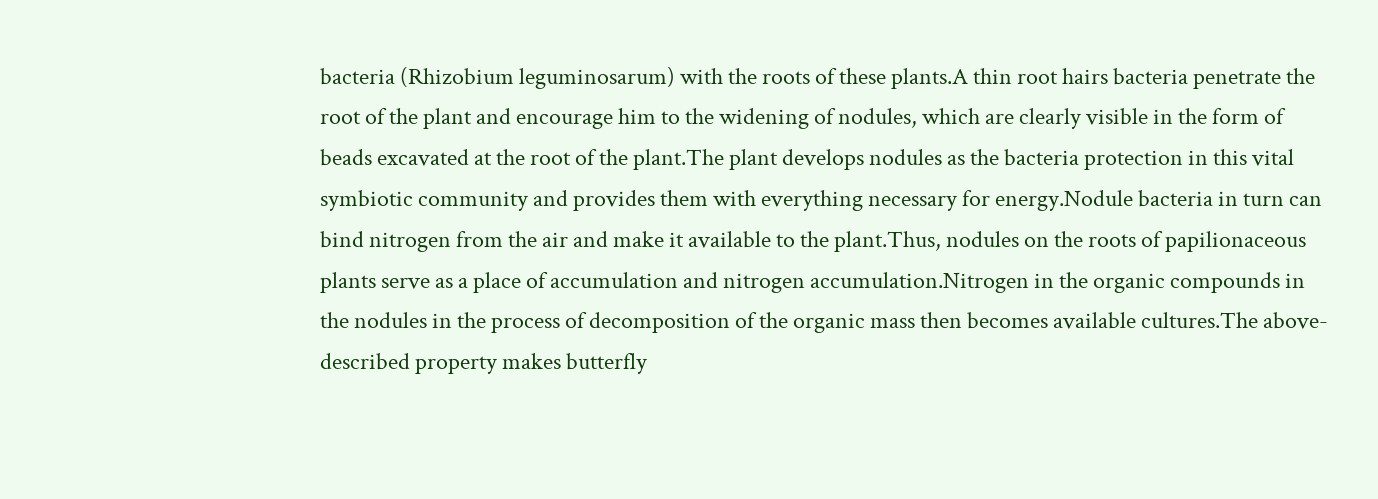bacteria (Rhizobium leguminosarum) with the roots of these plants.A thin root hairs bacteria penetrate the root of the plant and encourage him to the widening of nodules, which are clearly visible in the form of beads excavated at the root of the plant.The plant develops nodules as the bacteria protection in this vital symbiotic community and provides them with everything necessary for energy.Nodule bacteria in turn can bind nitrogen from the air and make it available to the plant.Thus, nodules on the roots of papilionaceous plants serve as a place of accumulation and nitrogen accumulation.Nitrogen in the organic compounds in the nodules in the process of decomposition of the organic mass then becomes available cultures.The above-described property makes butterfly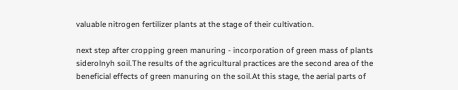valuable nitrogen fertilizer plants at the stage of their cultivation.

next step after cropping green manuring - incorporation of green mass of plants siderolnyh soil.The results of the agricultural practices are the second area of the beneficial effects of green manuring on the soil.At this stage, the aerial parts of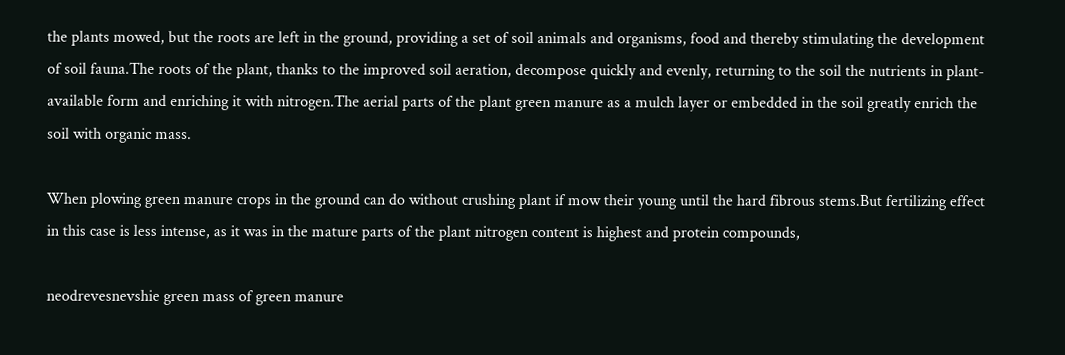the plants mowed, but the roots are left in the ground, providing a set of soil animals and organisms, food and thereby stimulating the development of soil fauna.The roots of the plant, thanks to the improved soil aeration, decompose quickly and evenly, returning to the soil the nutrients in plant-available form and enriching it with nitrogen.The aerial parts of the plant green manure as a mulch layer or embedded in the soil greatly enrich the soil with organic mass.

When plowing green manure crops in the ground can do without crushing plant if mow their young until the hard fibrous stems.But fertilizing effect in this case is less intense, as it was in the mature parts of the plant nitrogen content is highest and protein compounds,

neodrevesnevshie green mass of green manure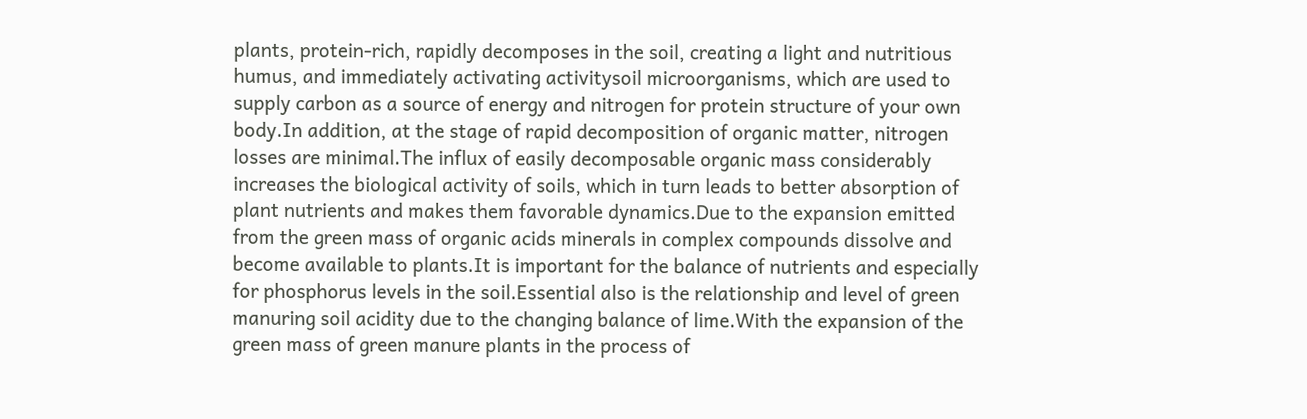plants, protein-rich, rapidly decomposes in the soil, creating a light and nutritious humus, and immediately activating activitysoil microorganisms, which are used to supply carbon as a source of energy and nitrogen for protein structure of your own body.In addition, at the stage of rapid decomposition of organic matter, nitrogen losses are minimal.The influx of easily decomposable organic mass considerably increases the biological activity of soils, which in turn leads to better absorption of plant nutrients and makes them favorable dynamics.Due to the expansion emitted from the green mass of organic acids minerals in complex compounds dissolve and become available to plants.It is important for the balance of nutrients and especially for phosphorus levels in the soil.Essential also is the relationship and level of green manuring soil acidity due to the changing balance of lime.With the expansion of the green mass of green manure plants in the process of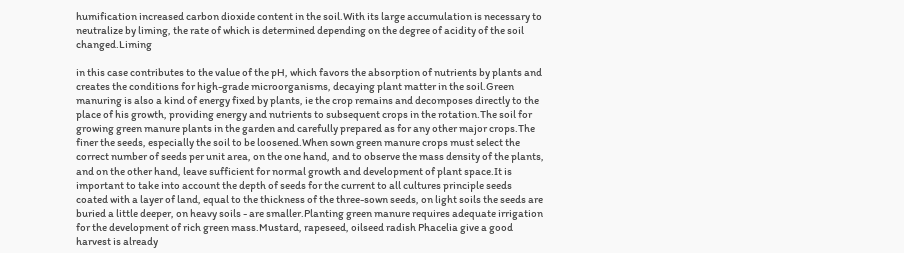humification increased carbon dioxide content in the soil.With its large accumulation is necessary to neutralize by liming, the rate of which is determined depending on the degree of acidity of the soil changed.Liming

in this case contributes to the value of the pH, which favors the absorption of nutrients by plants and creates the conditions for high-grade microorganisms, decaying plant matter in the soil.Green manuring is also a kind of energy fixed by plants, ie the crop remains and decomposes directly to the place of his growth, providing energy and nutrients to subsequent crops in the rotation.The soil for growing green manure plants in the garden and carefully prepared as for any other major crops.The finer the seeds, especially the soil to be loosened.When sown green manure crops must select the correct number of seeds per unit area, on the one hand, and to observe the mass density of the plants, and on the other hand, leave sufficient for normal growth and development of plant space.It is important to take into account the depth of seeds for the current to all cultures principle seeds coated with a layer of land, equal to the thickness of the three-sown seeds, on light soils the seeds are buried a little deeper, on heavy soils - are smaller.Planting green manure requires adequate irrigation for the development of rich green mass.Mustard, rapeseed, oilseed radish Phacelia give a good harvest is already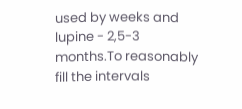used by weeks and lupine - 2,5-3 months.To reasonably fill the intervals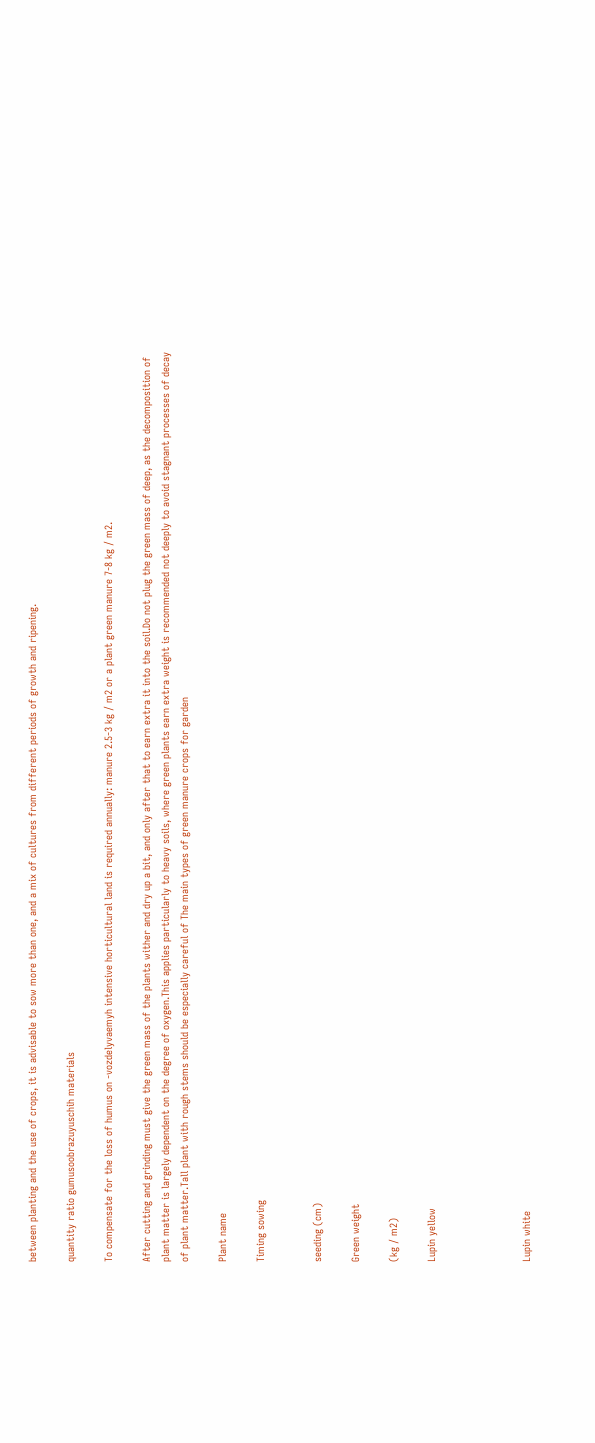between planting and the use of crops, it is advisable to sow more than one, and a mix of cultures from different periods of growth and ripening.

quantity ratio gumusoobrazuyuschih materials

To compensate for the loss of humus on -vozdelyvaemyh intensive horticultural land is required annually: manure 2.5-3 kg / m2 or a plant green manure 7-8 kg / m2.

After cutting and grinding must give the green mass of the plants wither and dry up a bit, and only after that to earn extra it into the soil.Do not plug the green mass of deep, as the decomposition of plant matter is largely dependent on the degree of oxygen.This applies particularly to heavy soils, where green plants earn extra weight is recommended not deeply to avoid stagnant processes of decay of plant matter.Tall plant with rough stems should be especially careful of The main types of green manure crops for garden

Plant name

Timing sowing


seeding (cm)

Green weight

(kg / m2)

Lupin yellow




Lupin white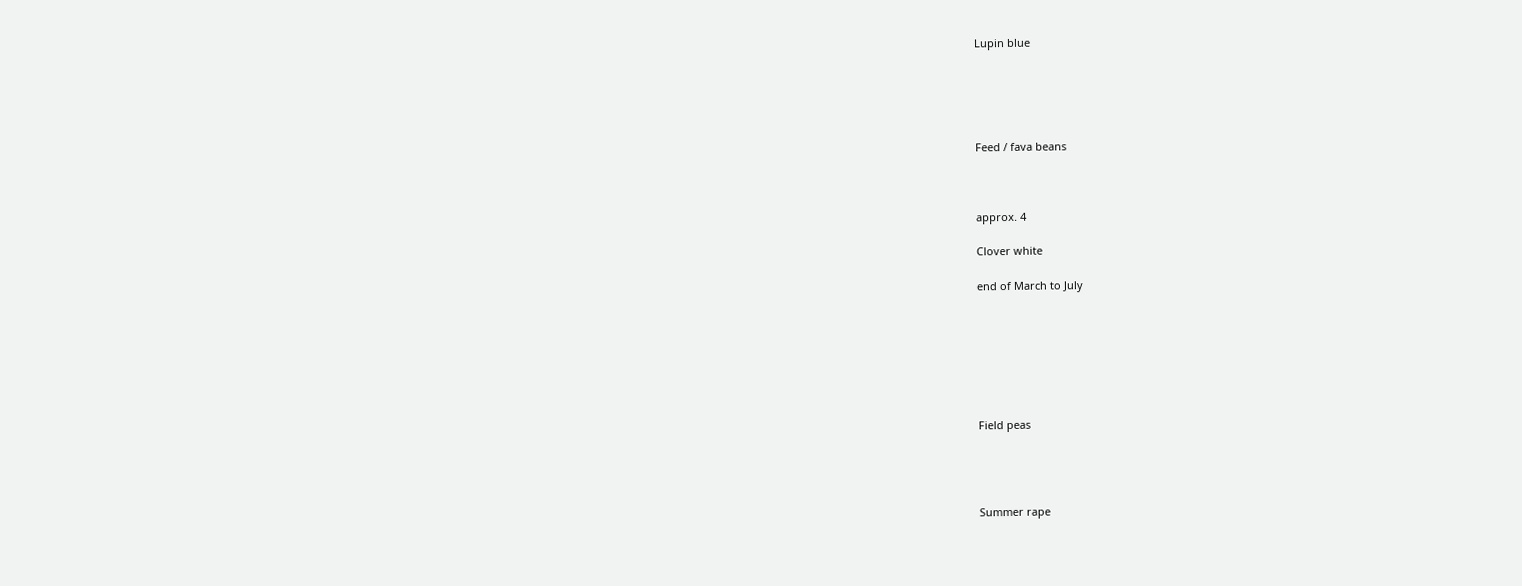Lupin blue





Feed / fava beans



approx. 4

Clover white

end of March to July







Field peas




Summer rape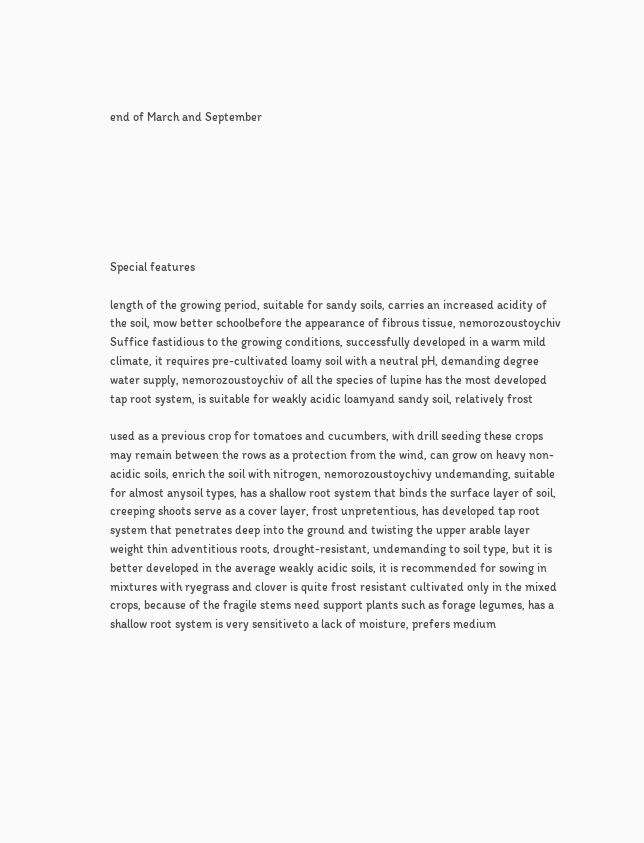end of March and September







Special features

length of the growing period, suitable for sandy soils, carries an increased acidity of the soil, mow better schoolbefore the appearance of fibrous tissue, nemorozoustoychiv Suffice fastidious to the growing conditions, successfully developed in a warm mild climate, it requires pre-cultivated loamy soil with a neutral pH, demanding degree water supply, nemorozoustoychiv of all the species of lupine has the most developed tap root system, is suitable for weakly acidic loamyand sandy soil, relatively frost

used as a previous crop for tomatoes and cucumbers, with drill seeding these crops may remain between the rows as a protection from the wind, can grow on heavy non-acidic soils, enrich the soil with nitrogen, nemorozoustoychivy undemanding, suitable for almost anysoil types, has a shallow root system that binds the surface layer of soil, creeping shoots serve as a cover layer, frost unpretentious, has developed tap root system that penetrates deep into the ground and twisting the upper arable layer weight thin adventitious roots, drought-resistant, undemanding to soil type, but it is better developed in the average weakly acidic soils, it is recommended for sowing in mixtures with ryegrass and clover is quite frost resistant cultivated only in the mixed crops, because of the fragile stems need support plants such as forage legumes, has a shallow root system is very sensitiveto a lack of moisture, prefers medium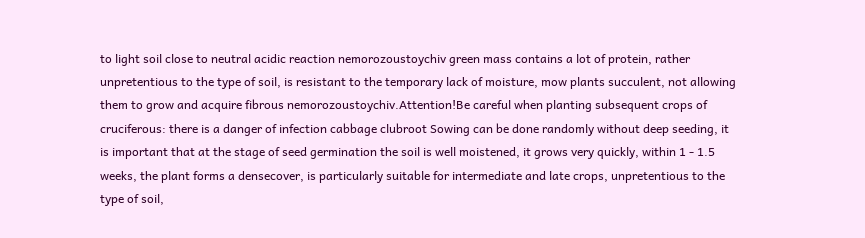to light soil close to neutral acidic reaction nemorozoustoychiv green mass contains a lot of protein, rather unpretentious to the type of soil, is resistant to the temporary lack of moisture, mow plants succulent, not allowing them to grow and acquire fibrous nemorozoustoychiv.Attention!Be careful when planting subsequent crops of cruciferous: there is a danger of infection cabbage clubroot Sowing can be done randomly without deep seeding, it is important that at the stage of seed germination the soil is well moistened, it grows very quickly, within 1 - 1.5 weeks, the plant forms a densecover, is particularly suitable for intermediate and late crops, unpretentious to the type of soil,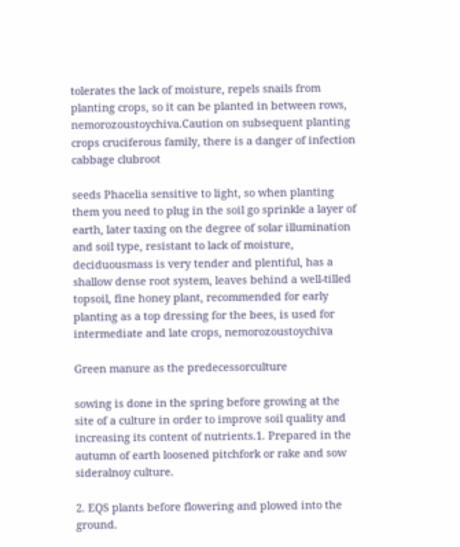tolerates the lack of moisture, repels snails from planting crops, so it can be planted in between rows, nemorozoustoychiva.Caution on subsequent planting crops cruciferous family, there is a danger of infection cabbage clubroot

seeds Phacelia sensitive to light, so when planting them you need to plug in the soil go sprinkle a layer of earth, later taxing on the degree of solar illumination and soil type, resistant to lack of moisture, deciduousmass is very tender and plentiful, has a shallow dense root system, leaves behind a well-tilled topsoil, fine honey plant, recommended for early planting as a top dressing for the bees, is used for intermediate and late crops, nemorozoustoychiva

Green manure as the predecessorculture

sowing is done in the spring before growing at the site of a culture in order to improve soil quality and increasing its content of nutrients.1. Prepared in the autumn of earth loosened pitchfork or rake and sow sideralnoy culture.

2. EQS plants before flowering and plowed into the ground.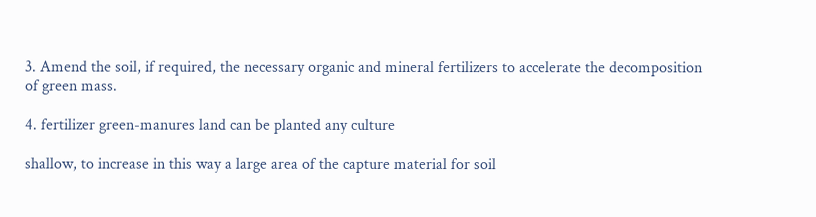3. Amend the soil, if required, the necessary organic and mineral fertilizers to accelerate the decomposition of green mass.

4. fertilizer green-manures land can be planted any culture

shallow, to increase in this way a large area of the capture material for soil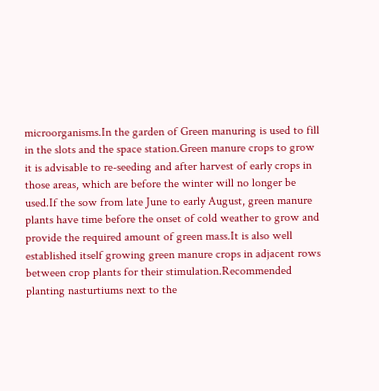microorganisms.In the garden of Green manuring is used to fill in the slots and the space station.Green manure crops to grow it is advisable to re-seeding and after harvest of early crops in those areas, which are before the winter will no longer be used.If the sow from late June to early August, green manure plants have time before the onset of cold weather to grow and provide the required amount of green mass.It is also well established itself growing green manure crops in adjacent rows between crop plants for their stimulation.Recommended planting nasturtiums next to the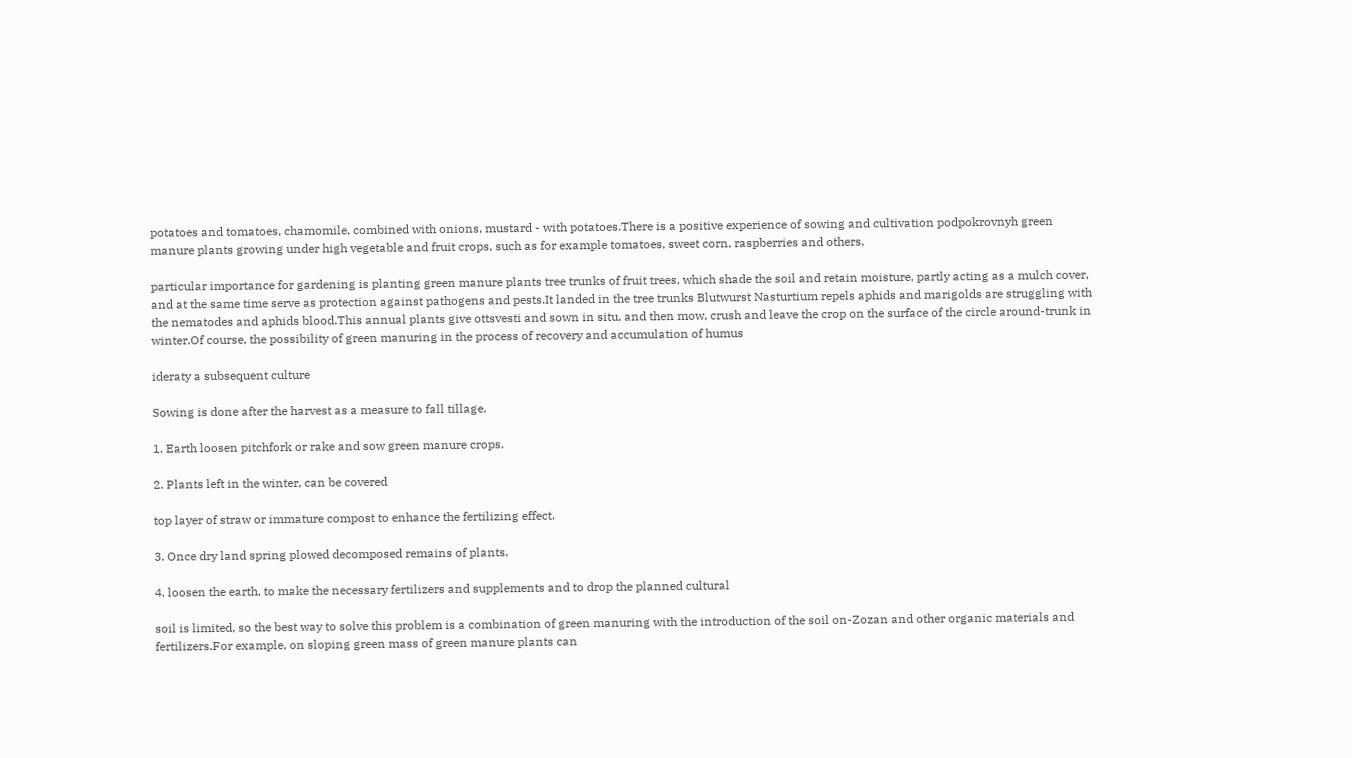potatoes and tomatoes, chamomile, combined with onions, mustard - with potatoes.There is a positive experience of sowing and cultivation podpokrovnyh green manure plants growing under high vegetable and fruit crops, such as for example tomatoes, sweet corn, raspberries and others.

particular importance for gardening is planting green manure plants tree trunks of fruit trees, which shade the soil and retain moisture, partly acting as a mulch cover, and at the same time serve as protection against pathogens and pests.It landed in the tree trunks Blutwurst Nasturtium repels aphids and marigolds are struggling with the nematodes and aphids blood.This annual plants give ottsvesti and sown in situ, and then mow, crush and leave the crop on the surface of the circle around-trunk in winter.Of course, the possibility of green manuring in the process of recovery and accumulation of humus

ideraty a subsequent culture

Sowing is done after the harvest as a measure to fall tillage.

1. Earth loosen pitchfork or rake and sow green manure crops.

2. Plants left in the winter, can be covered

top layer of straw or immature compost to enhance the fertilizing effect.

3. Once dry land spring plowed decomposed remains of plants.

4. loosen the earth, to make the necessary fertilizers and supplements and to drop the planned cultural

soil is limited, so the best way to solve this problem is a combination of green manuring with the introduction of the soil on-Zozan and other organic materials and fertilizers.For example, on sloping green mass of green manure plants can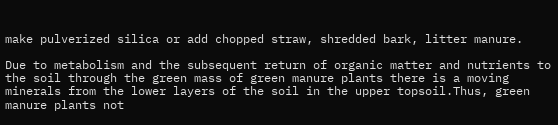make pulverized silica or add chopped straw, shredded bark, litter manure.

Due to metabolism and the subsequent return of organic matter and nutrients to the soil through the green mass of green manure plants there is a moving minerals from the lower layers of the soil in the upper topsoil.Thus, green manure plants not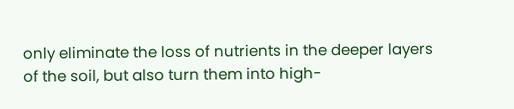only eliminate the loss of nutrients in the deeper layers of the soil, but also turn them into high-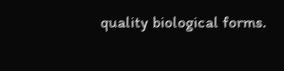quality biological forms.